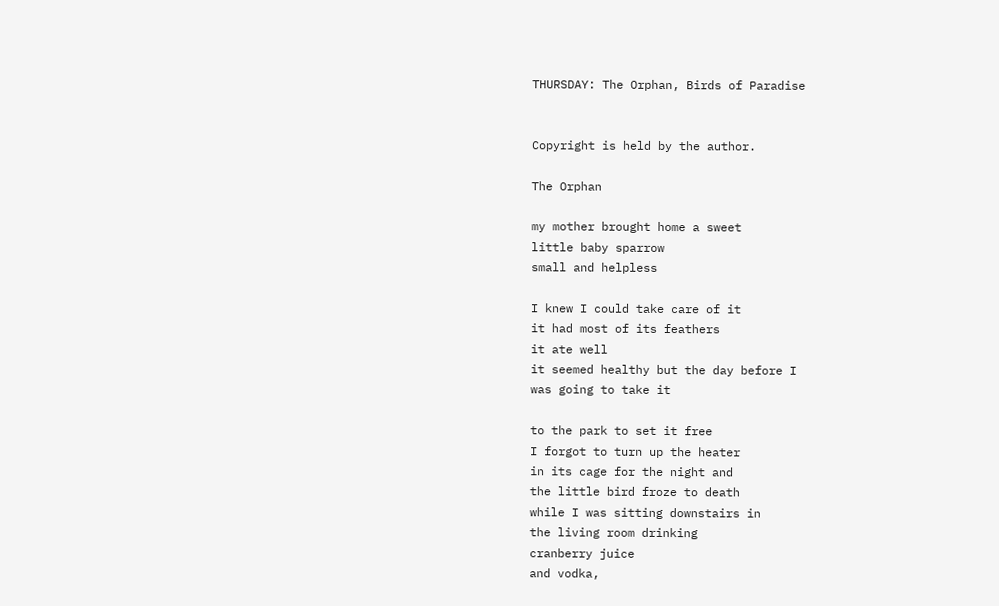THURSDAY: The Orphan, Birds of Paradise


Copyright is held by the author.

The Orphan

my mother brought home a sweet
little baby sparrow
small and helpless

I knew I could take care of it
it had most of its feathers
it ate well
it seemed healthy but the day before I
was going to take it

to the park to set it free
I forgot to turn up the heater
in its cage for the night and
the little bird froze to death
while I was sitting downstairs in
the living room drinking
cranberry juice
and vodka,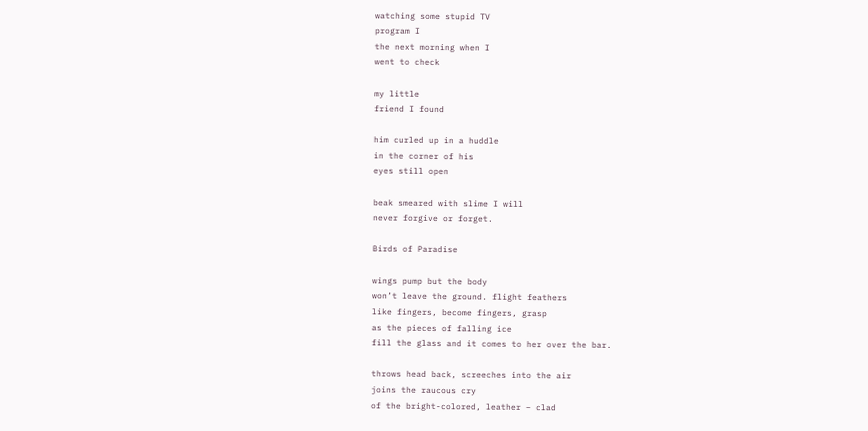watching some stupid TV
program I
the next morning when I
went to check

my little
friend I found

him curled up in a huddle
in the corner of his
eyes still open

beak smeared with slime I will
never forgive or forget.

Birds of Paradise

wings pump but the body
won’t leave the ground. flight feathers
like fingers, become fingers, grasp
as the pieces of falling ice
fill the glass and it comes to her over the bar.

throws head back, screeches into the air
joins the raucous cry
of the bright-colored, leather – clad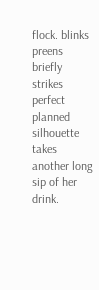flock. blinks
preens briefly
strikes perfect planned silhouette
takes another long sip of her drink.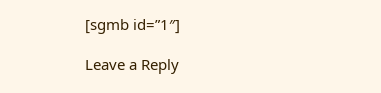[sgmb id=”1″]

Leave a Reply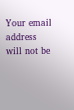Your email address will not be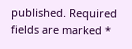published. Required fields are marked *